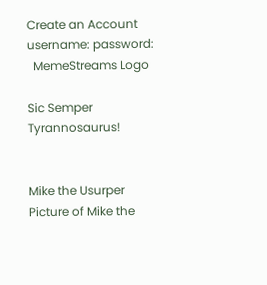Create an Account
username: password:
  MemeStreams Logo

Sic Semper Tyrannosaurus!


Mike the Usurper
Picture of Mike the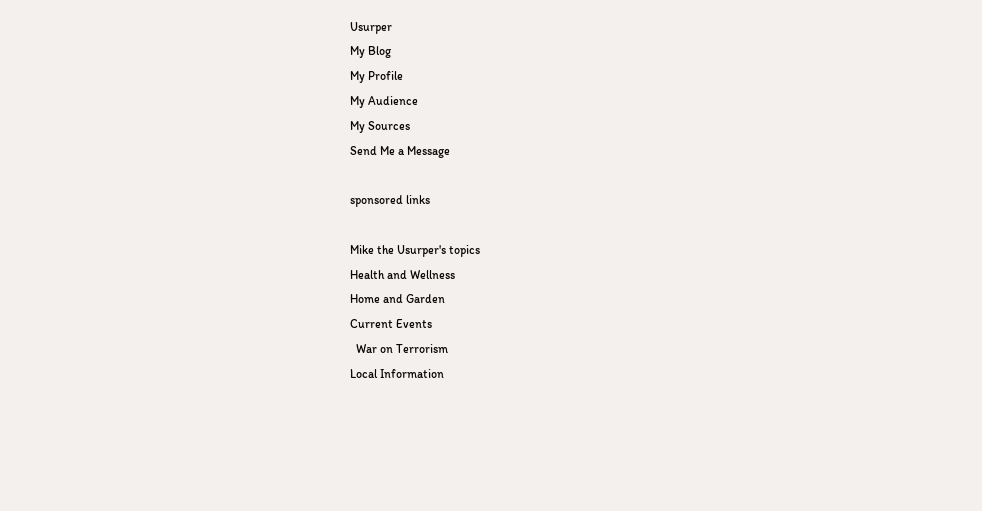Usurper
My Blog
My Profile
My Audience
My Sources
Send Me a Message

sponsored links

Mike the Usurper's topics
Health and Wellness
Home and Garden
Current Events
  War on Terrorism
Local Information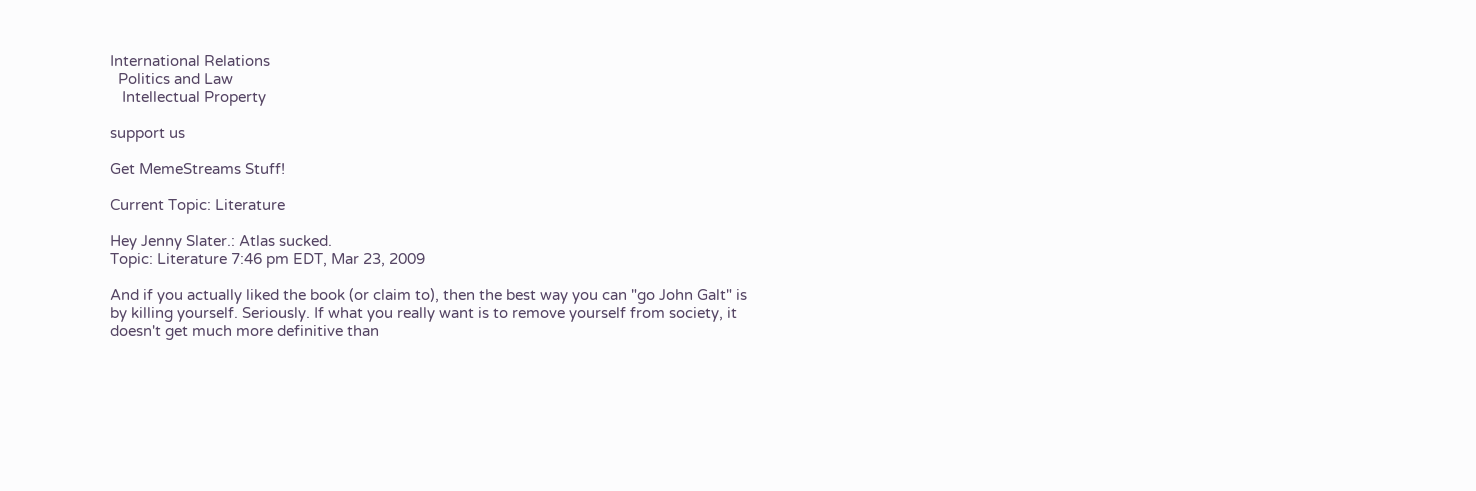International Relations
  Politics and Law
   Intellectual Property

support us

Get MemeStreams Stuff!

Current Topic: Literature

Hey Jenny Slater.: Atlas sucked.
Topic: Literature 7:46 pm EDT, Mar 23, 2009

And if you actually liked the book (or claim to), then the best way you can "go John Galt" is by killing yourself. Seriously. If what you really want is to remove yourself from society, it doesn't get much more definitive than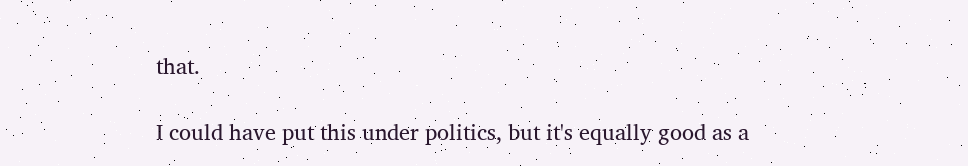that.

I could have put this under politics, but it's equally good as a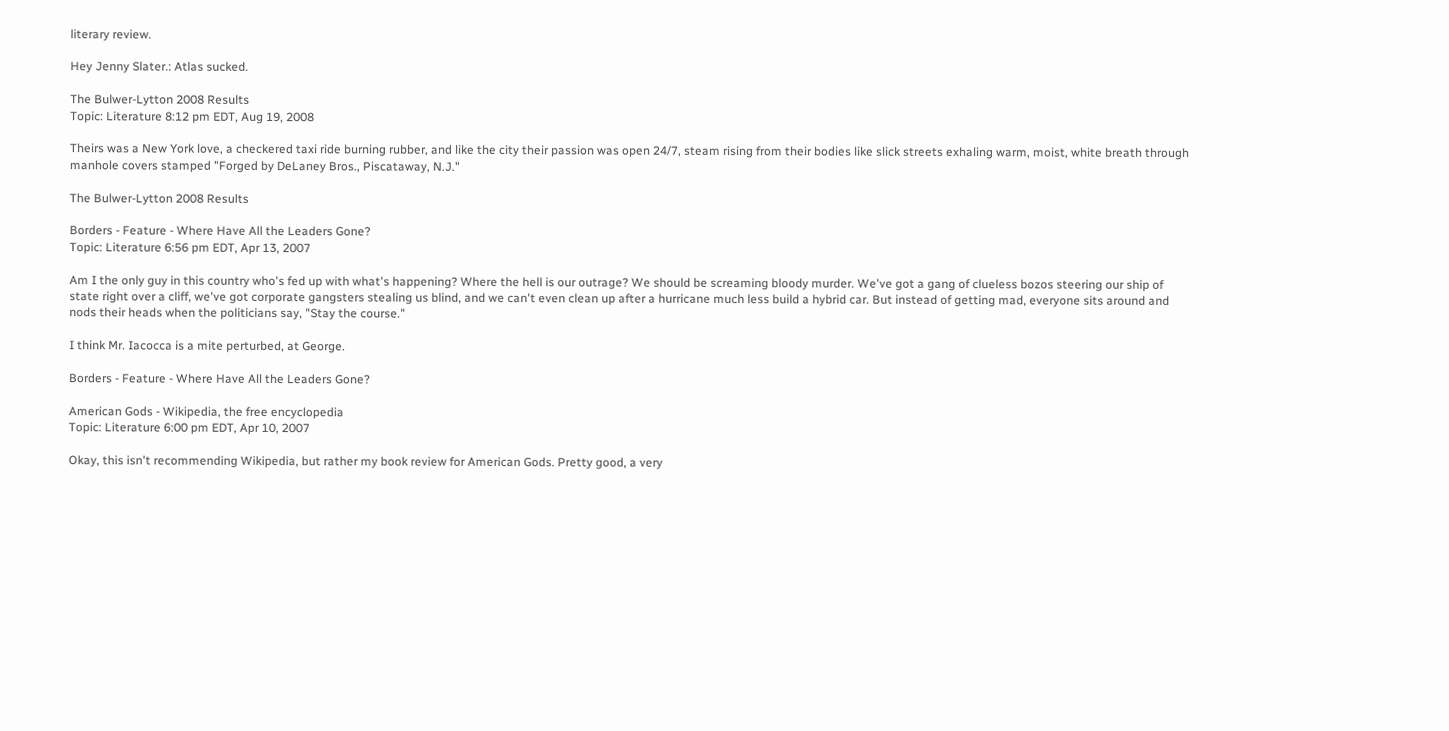literary review.

Hey Jenny Slater.: Atlas sucked.

The Bulwer-Lytton 2008 Results
Topic: Literature 8:12 pm EDT, Aug 19, 2008

Theirs was a New York love, a checkered taxi ride burning rubber, and like the city their passion was open 24/7, steam rising from their bodies like slick streets exhaling warm, moist, white breath through manhole covers stamped "Forged by DeLaney Bros., Piscataway, N.J."

The Bulwer-Lytton 2008 Results

Borders - Feature - Where Have All the Leaders Gone?
Topic: Literature 6:56 pm EDT, Apr 13, 2007

Am I the only guy in this country who's fed up with what's happening? Where the hell is our outrage? We should be screaming bloody murder. We've got a gang of clueless bozos steering our ship of state right over a cliff, we've got corporate gangsters stealing us blind, and we can't even clean up after a hurricane much less build a hybrid car. But instead of getting mad, everyone sits around and nods their heads when the politicians say, "Stay the course."

I think Mr. Iacocca is a mite perturbed, at George.

Borders - Feature - Where Have All the Leaders Gone?

American Gods - Wikipedia, the free encyclopedia
Topic: Literature 6:00 pm EDT, Apr 10, 2007

Okay, this isn't recommending Wikipedia, but rather my book review for American Gods. Pretty good, a very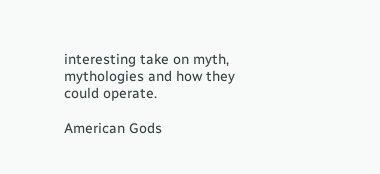interesting take on myth, mythologies and how they could operate.

American Gods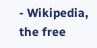- Wikipedia, the free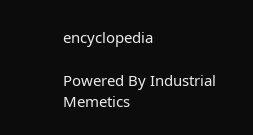encyclopedia

Powered By Industrial Memetics